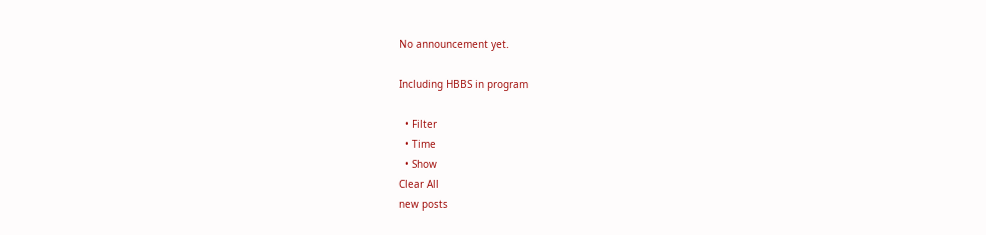No announcement yet.

Including HBBS in program

  • Filter
  • Time
  • Show
Clear All
new posts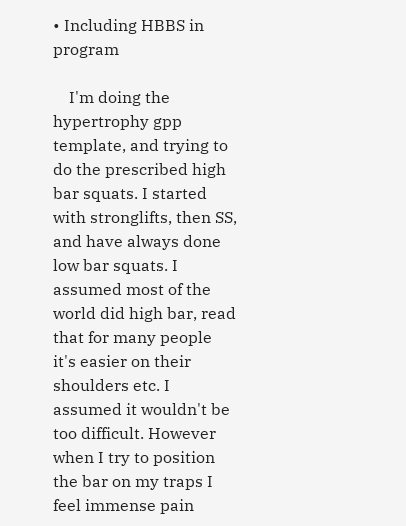• Including HBBS in program

    I'm doing the hypertrophy gpp template, and trying to do the prescribed high bar squats. I started with stronglifts, then SS, and have always done low bar squats. I assumed most of the world did high bar, read that for many people it's easier on their shoulders etc. I assumed it wouldn't be too difficult. However when I try to position the bar on my traps I feel immense pain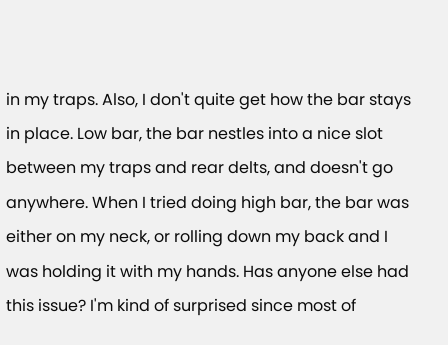in my traps. Also, I don't quite get how the bar stays in place. Low bar, the bar nestles into a nice slot between my traps and rear delts, and doesn't go anywhere. When I tried doing high bar, the bar was either on my neck, or rolling down my back and I was holding it with my hands. Has anyone else had this issue? I'm kind of surprised since most of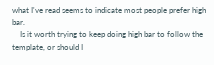what I've read seems to indicate most people prefer high bar.
    Is it worth trying to keep doing high bar to follow the template, or should I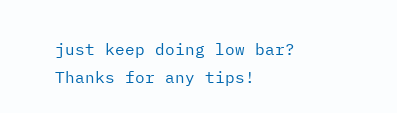just keep doing low bar? Thanks for any tips!